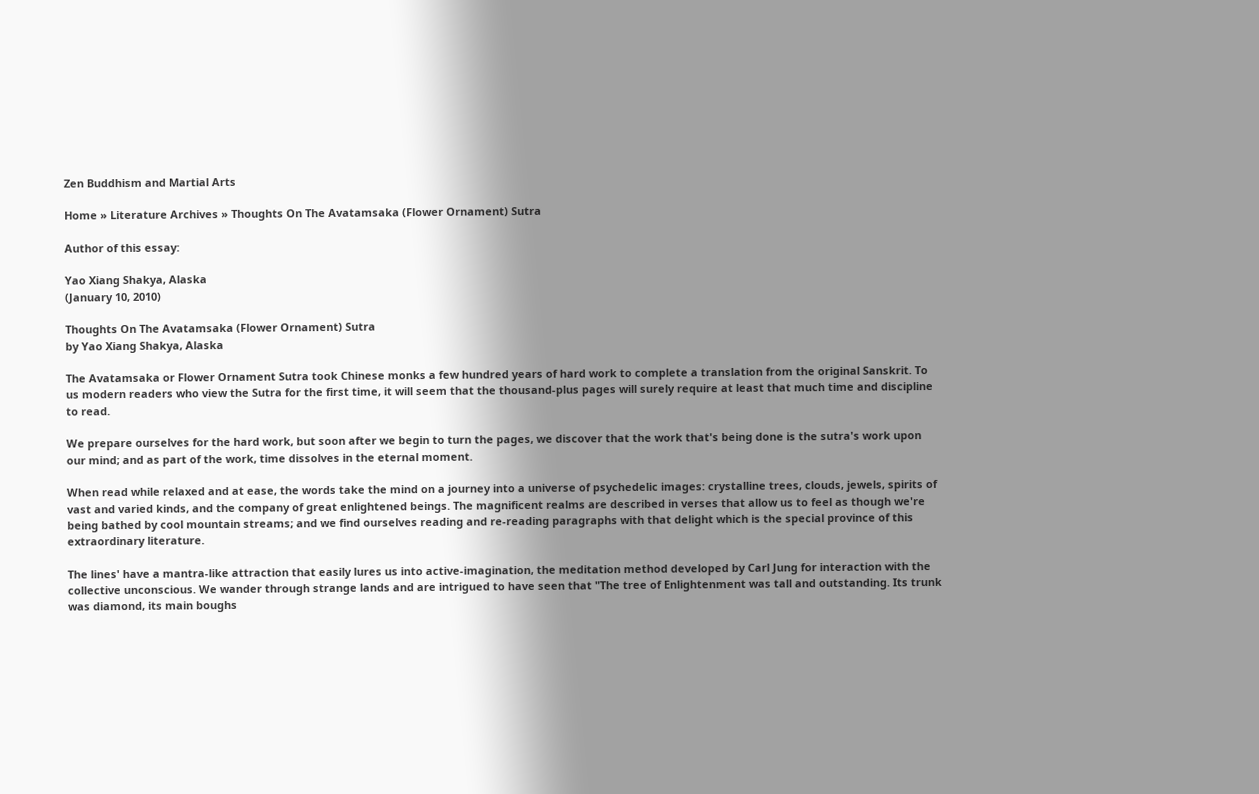Zen Buddhism and Martial Arts

Home » Literature Archives » Thoughts On The Avatamsaka (Flower Ornament) Sutra

Author of this essay:

Yao Xiang Shakya, Alaska
(January 10, 2010)

Thoughts On The Avatamsaka (Flower Ornament) Sutra
by Yao Xiang Shakya, Alaska

The Avatamsaka or Flower Ornament Sutra took Chinese monks a few hundred years of hard work to complete a translation from the original Sanskrit. To us modern readers who view the Sutra for the first time, it will seem that the thousand-plus pages will surely require at least that much time and discipline to read.

We prepare ourselves for the hard work, but soon after we begin to turn the pages, we discover that the work that's being done is the sutra's work upon our mind; and as part of the work, time dissolves in the eternal moment.

When read while relaxed and at ease, the words take the mind on a journey into a universe of psychedelic images: crystalline trees, clouds, jewels, spirits of vast and varied kinds, and the company of great enlightened beings. The magnificent realms are described in verses that allow us to feel as though we're being bathed by cool mountain streams; and we find ourselves reading and re-reading paragraphs with that delight which is the special province of this extraordinary literature.

The lines' have a mantra-like attraction that easily lures us into active-imagination, the meditation method developed by Carl Jung for interaction with the collective unconscious. We wander through strange lands and are intrigued to have seen that "The tree of Enlightenment was tall and outstanding. Its trunk was diamond, its main boughs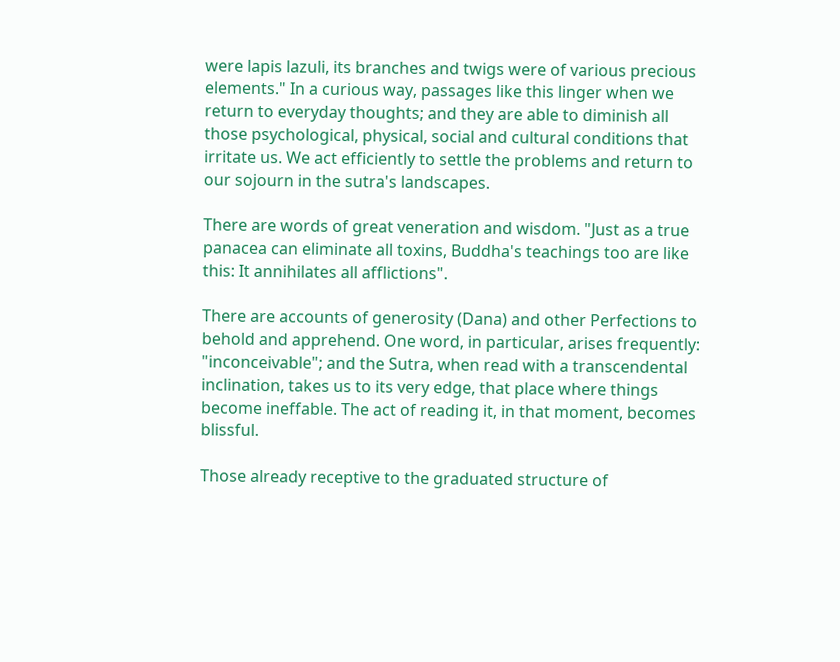were lapis lazuli, its branches and twigs were of various precious elements." In a curious way, passages like this linger when we return to everyday thoughts; and they are able to diminish all those psychological, physical, social and cultural conditions that irritate us. We act efficiently to settle the problems and return to our sojourn in the sutra's landscapes.

There are words of great veneration and wisdom. "Just as a true panacea can eliminate all toxins, Buddha's teachings too are like this: It annihilates all afflictions".

There are accounts of generosity (Dana) and other Perfections to behold and apprehend. One word, in particular, arises frequently: "inconceivable"; and the Sutra, when read with a transcendental inclination, takes us to its very edge, that place where things become ineffable. The act of reading it, in that moment, becomes blissful.

Those already receptive to the graduated structure of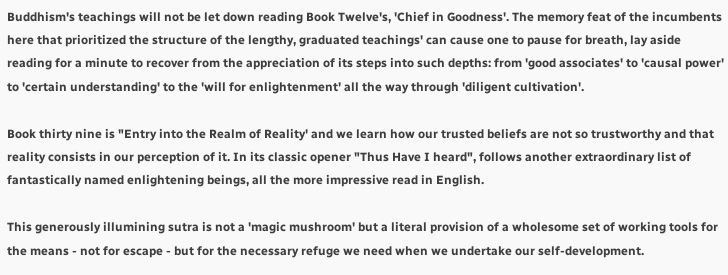Buddhism's teachings will not be let down reading Book Twelve's, 'Chief in Goodness'. The memory feat of the incumbents here that prioritized the structure of the lengthy, graduated teachings' can cause one to pause for breath, lay aside reading for a minute to recover from the appreciation of its steps into such depths: from 'good associates' to 'causal power' to 'certain understanding' to the 'will for enlightenment' all the way through 'diligent cultivation'.

Book thirty nine is "Entry into the Realm of Reality' and we learn how our trusted beliefs are not so trustworthy and that reality consists in our perception of it. In its classic opener "Thus Have I heard", follows another extraordinary list of fantastically named enlightening beings, all the more impressive read in English.

This generously illumining sutra is not a 'magic mushroom' but a literal provision of a wholesome set of working tools for the means - not for escape - but for the necessary refuge we need when we undertake our self-development.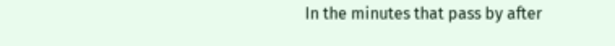In the minutes that pass by after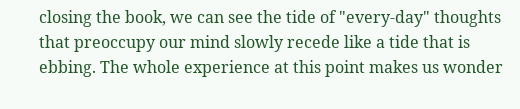closing the book, we can see the tide of "every-day" thoughts that preoccupy our mind slowly recede like a tide that is ebbing. The whole experience at this point makes us wonder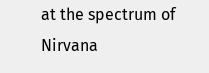at the spectrum of Nirvana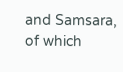and Samsara, of which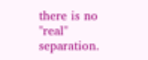there is no "real" separation.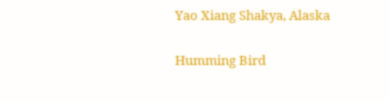Yao Xiang Shakya, Alaska

Humming Bird